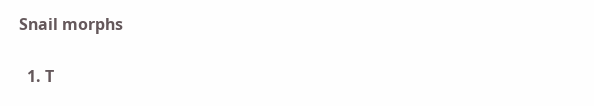Snail morphs

  1. T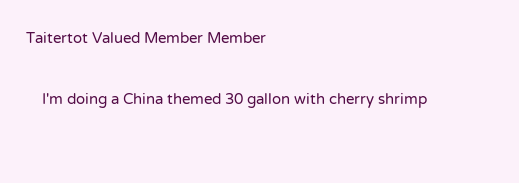Taitertot Valued Member Member

    I'm doing a China themed 30 gallon with cherry shrimp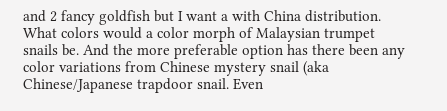and 2 fancy goldfish but I want a with China distribution. What colors would a color morph of Malaysian trumpet snails be. And the more preferable option has there been any color variations from Chinese mystery snail (aka Chinese/Japanese trapdoor snail. Even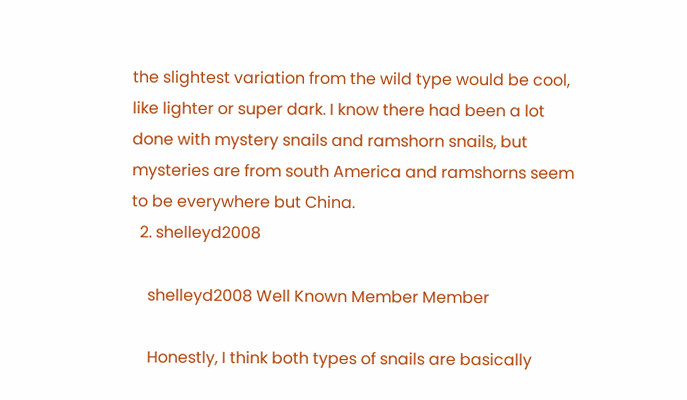the slightest variation from the wild type would be cool, like lighter or super dark. I know there had been a lot done with mystery snails and ramshorn snails, but mysteries are from south America and ramshorns seem to be everywhere but China.
  2. shelleyd2008

    shelleyd2008 Well Known Member Member

    Honestly, I think both types of snails are basically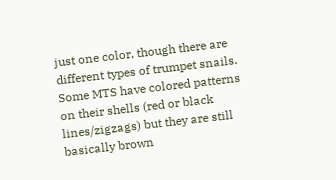just one color, though there are different types of trumpet snails. Some MTS have colored patterns on their shells (red or black lines/zigzags) but they are still basically brown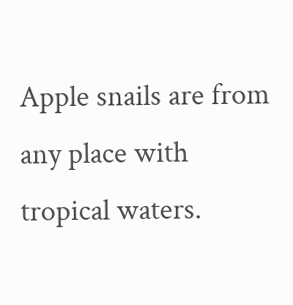Apple snails are from any place with tropical waters.